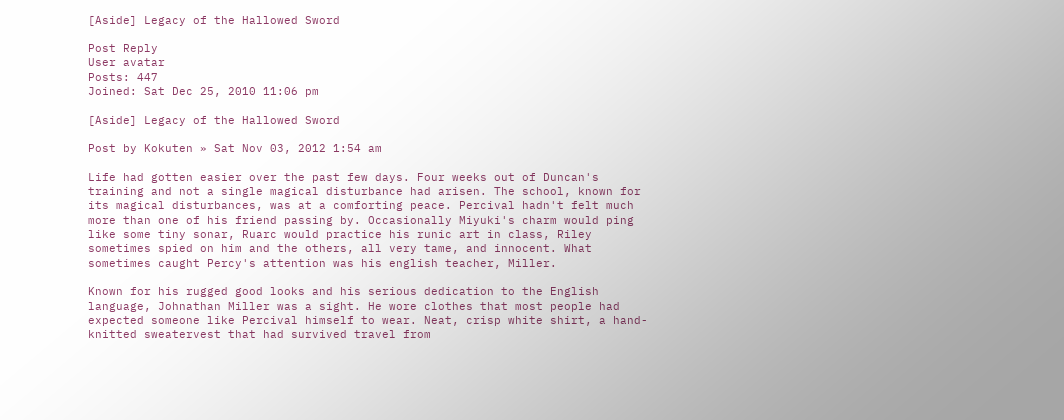[Aside] Legacy of the Hallowed Sword

Post Reply
User avatar
Posts: 447
Joined: Sat Dec 25, 2010 11:06 pm

[Aside] Legacy of the Hallowed Sword

Post by Kokuten » Sat Nov 03, 2012 1:54 am

Life had gotten easier over the past few days. Four weeks out of Duncan's training and not a single magical disturbance had arisen. The school, known for its magical disturbances, was at a comforting peace. Percival hadn't felt much more than one of his friend passing by. Occasionally Miyuki's charm would ping like some tiny sonar, Ruarc would practice his runic art in class, Riley sometimes spied on him and the others, all very tame, and innocent. What sometimes caught Percy's attention was his english teacher, Miller.

Known for his rugged good looks and his serious dedication to the English language, Johnathan Miller was a sight. He wore clothes that most people had expected someone like Percival himself to wear. Neat, crisp white shirt, a hand-knitted sweatervest that had survived travel from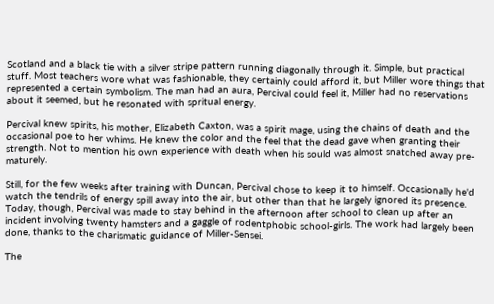Scotland and a black tie with a silver stripe pattern running diagonally through it. Simple, but practical stuff. Most teachers wore what was fashionable, they certainly could afford it, but Miller wore things that represented a certain symbolism. The man had an aura, Percival could feel it, Miller had no reservations about it seemed, but he resonated with spritual energy.

Percival knew spirits, his mother, Elizabeth Caxton, was a spirit mage, using the chains of death and the occasional poe to her whims. He knew the color and the feel that the dead gave when granting their strength. Not to mention his own experience with death when his sould was almost snatched away pre-maturely.

Still, for the few weeks after training with Duncan, Percival chose to keep it to himself. Occasionally he'd watch the tendrils of energy spill away into the air, but other than that he largely ignored its presence. Today, though, Percival was made to stay behind in the afternoon after school to clean up after an incident involving twenty hamsters and a gaggle of rodentphobic school-girls. The work had largely been done, thanks to the charismatic guidance of Miller-Sensei.

The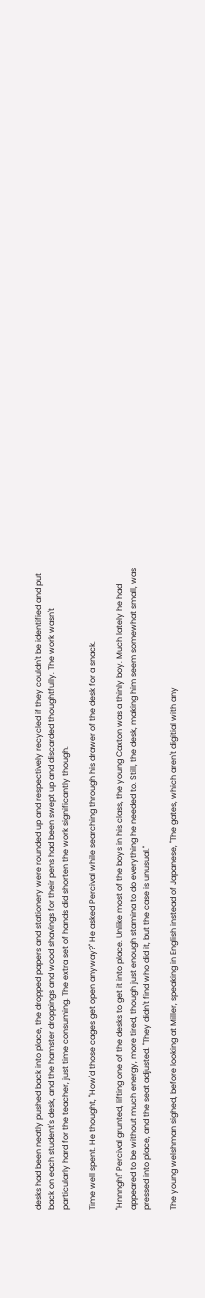desks had been neatly pushed back into place, the dropped papers and stationery were rounded up and respectively recycled if they couldn't be identified and put back on each student's desk, and the hamster droppings and wood shavings for their pens had been swept up and discarded thoughtfully. The work wasn't particularly hard for the teacher, just time consuming. The extra set of hands did shorten the work significantly though.

Time well spent. He thought, "How'd those cages get open anyway?" He asked Percival while searching through his drawer of the desk for a snack.

"Hnnngh!" Percival grunted, lifting one of the desks to get it into place. Unlike most of the boys in his class, the young Caxton was a thinly boy. Much lately he had appeared to be without much energy, more tired, though just enough stamina to do everything he needed to. Still, the desk, making him seem somewhat small, was pressed into place, and the seat adjusted. "They didn't find who did it, but the case is unusual."

The young welshman sighed, before looking at Miller, speaking in English instead of Japanese, "The gates, which aren't digitial with any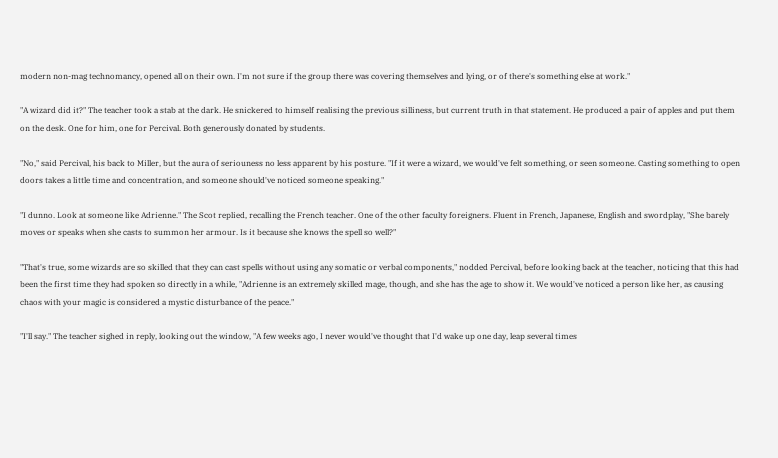modern non-mag technomancy, opened all on their own. I'm not sure if the group there was covering themselves and lying, or of there's something else at work."

"A wizard did it?" The teacher took a stab at the dark. He snickered to himself realising the previous silliness, but current truth in that statement. He produced a pair of apples and put them on the desk. One for him, one for Percival. Both generously donated by students.

"No," said Percival, his back to Miller, but the aura of seriouness no less apparent by his posture. "If it were a wizard, we would've felt something, or seen someone. Casting something to open doors takes a little time and concentration, and someone should've noticed someone speaking."

"I dunno. Look at someone like Adrienne." The Scot replied, recalling the French teacher. One of the other faculty foreigners. Fluent in French, Japanese, English and swordplay, "She barely moves or speaks when she casts to summon her armour. Is it because she knows the spell so well?"

"That's true, some wizards are so skilled that they can cast spells without using any somatic or verbal components," nodded Percival, before looking back at the teacher, noticing that this had been the first time they had spoken so directly in a while, "Adrienne is an extremely skilled mage, though, and she has the age to show it. We would've noticed a person like her, as causing chaos with your magic is considered a mystic disturbance of the peace."

"I'll say." The teacher sighed in reply, looking out the window, "A few weeks ago, I never would've thought that I'd wake up one day, leap several times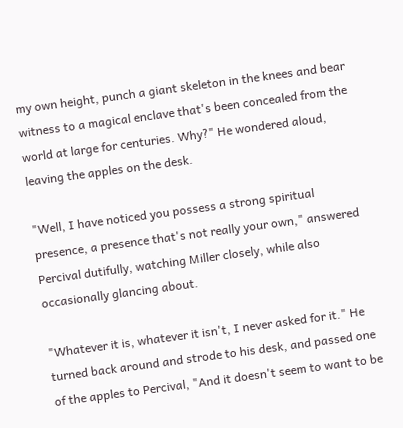my own height, punch a giant skeleton in the knees and bear witness to a magical enclave that's been concealed from the world at large for centuries. Why?" He wondered aloud, leaving the apples on the desk.

"Well, I have noticed you possess a strong spiritual presence, a presence that's not really your own," answered Percival dutifully, watching Miller closely, while also occasionally glancing about.

"Whatever it is, whatever it isn't, I never asked for it." He turned back around and strode to his desk, and passed one of the apples to Percival, "And it doesn't seem to want to be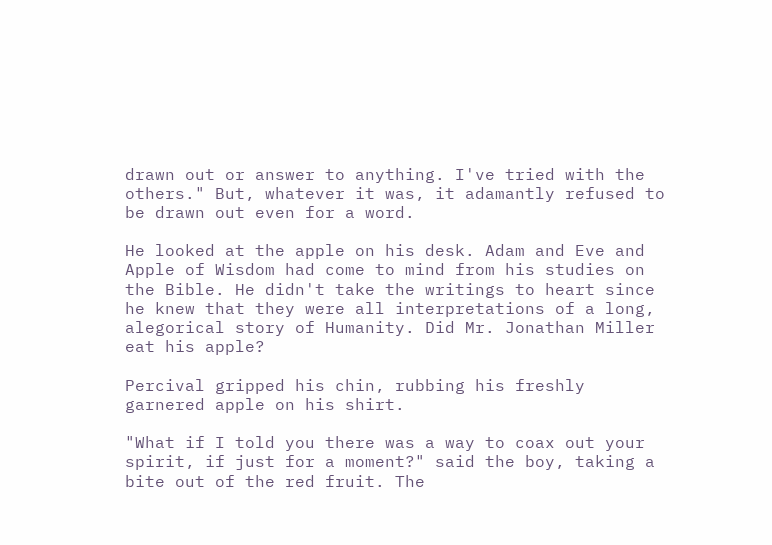drawn out or answer to anything. I've tried with the others." But, whatever it was, it adamantly refused to be drawn out even for a word.

He looked at the apple on his desk. Adam and Eve and Apple of Wisdom had come to mind from his studies on the Bible. He didn't take the writings to heart since he knew that they were all interpretations of a long, alegorical story of Humanity. Did Mr. Jonathan Miller eat his apple?

Percival gripped his chin, rubbing his freshly garnered apple on his shirt.

"What if I told you there was a way to coax out your spirit, if just for a moment?" said the boy, taking a bite out of the red fruit. The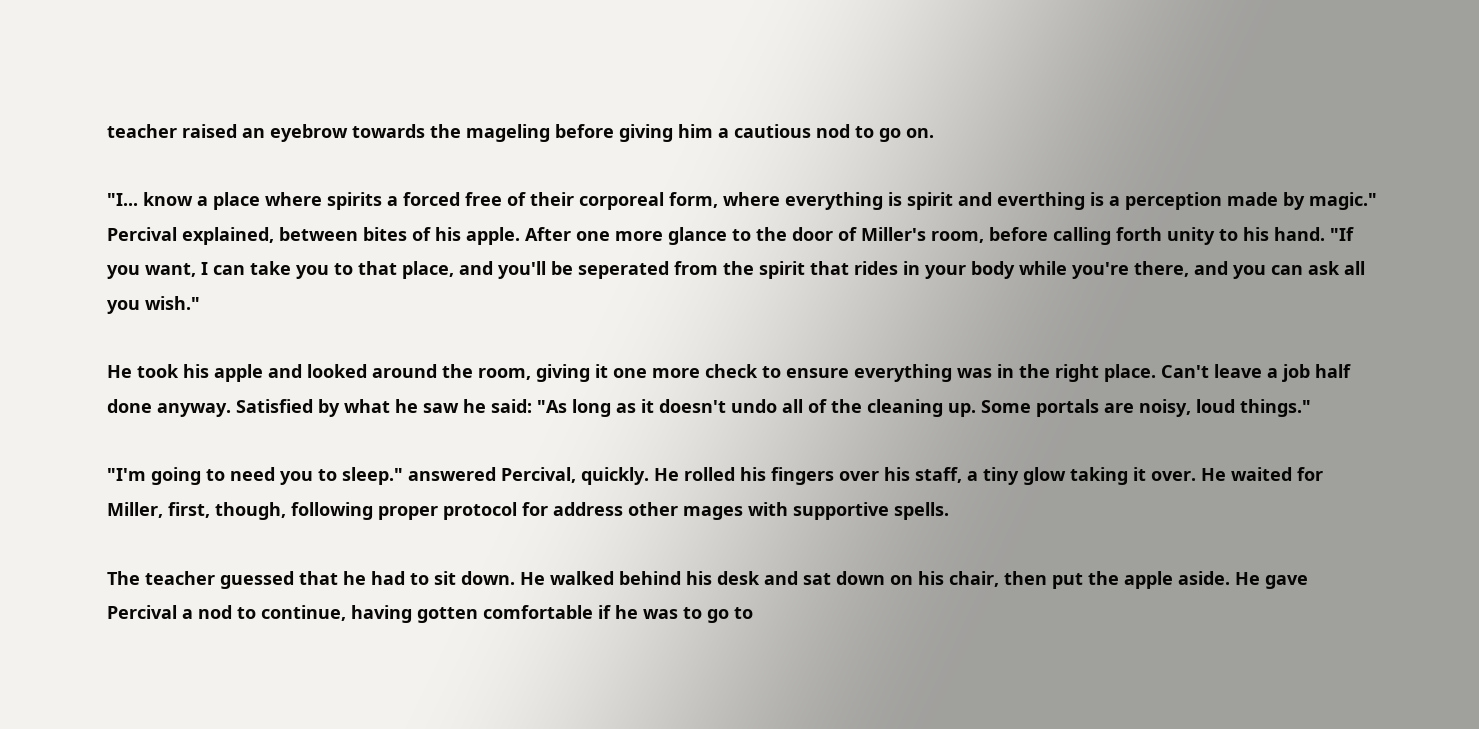teacher raised an eyebrow towards the mageling before giving him a cautious nod to go on.

"I... know a place where spirits a forced free of their corporeal form, where everything is spirit and everthing is a perception made by magic." Percival explained, between bites of his apple. After one more glance to the door of Miller's room, before calling forth unity to his hand. "If you want, I can take you to that place, and you'll be seperated from the spirit that rides in your body while you're there, and you can ask all you wish."

He took his apple and looked around the room, giving it one more check to ensure everything was in the right place. Can't leave a job half done anyway. Satisfied by what he saw he said: "As long as it doesn't undo all of the cleaning up. Some portals are noisy, loud things."

"I'm going to need you to sleep." answered Percival, quickly. He rolled his fingers over his staff, a tiny glow taking it over. He waited for Miller, first, though, following proper protocol for address other mages with supportive spells.

The teacher guessed that he had to sit down. He walked behind his desk and sat down on his chair, then put the apple aside. He gave Percival a nod to continue, having gotten comfortable if he was to go to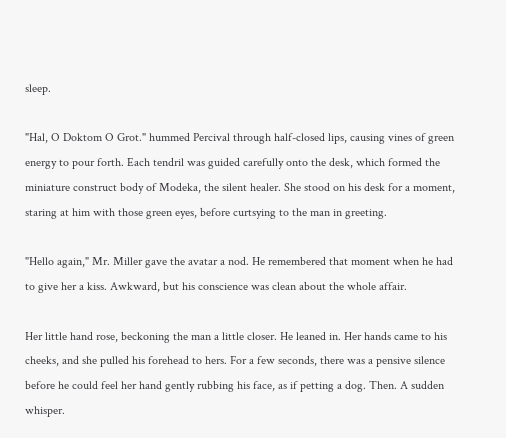sleep.

"Hal, O Doktom O Grot." hummed Percival through half-closed lips, causing vines of green energy to pour forth. Each tendril was guided carefully onto the desk, which formed the miniature construct body of Modeka, the silent healer. She stood on his desk for a moment, staring at him with those green eyes, before curtsying to the man in greeting.

"Hello again," Mr. Miller gave the avatar a nod. He remembered that moment when he had to give her a kiss. Awkward, but his conscience was clean about the whole affair.

Her little hand rose, beckoning the man a little closer. He leaned in. Her hands came to his cheeks, and she pulled his forehead to hers. For a few seconds, there was a pensive silence before he could feel her hand gently rubbing his face, as if petting a dog. Then. A sudden whisper.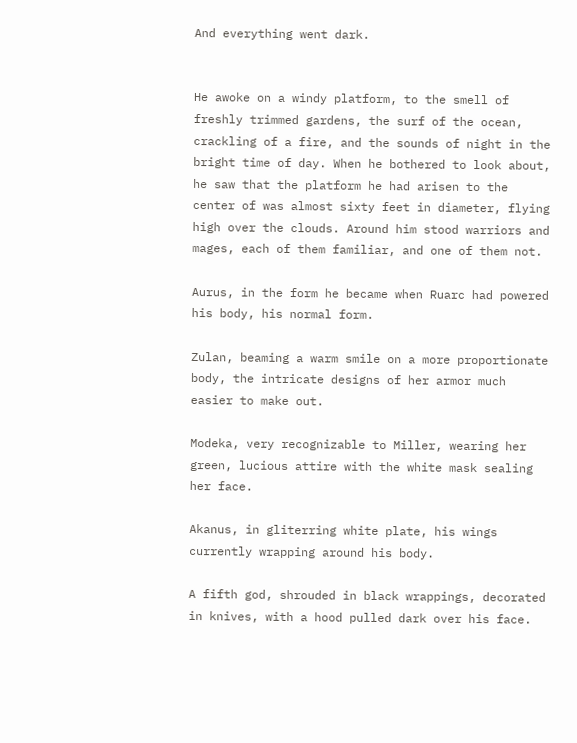And everything went dark.


He awoke on a windy platform, to the smell of freshly trimmed gardens, the surf of the ocean, crackling of a fire, and the sounds of night in the bright time of day. When he bothered to look about, he saw that the platform he had arisen to the center of was almost sixty feet in diameter, flying high over the clouds. Around him stood warriors and mages, each of them familiar, and one of them not.

Aurus, in the form he became when Ruarc had powered his body, his normal form.

Zulan, beaming a warm smile on a more proportionate body, the intricate designs of her armor much easier to make out.

Modeka, very recognizable to Miller, wearing her green, lucious attire with the white mask sealing her face.

Akanus, in gliterring white plate, his wings currently wrapping around his body.

A fifth god, shrouded in black wrappings, decorated in knives, with a hood pulled dark over his face.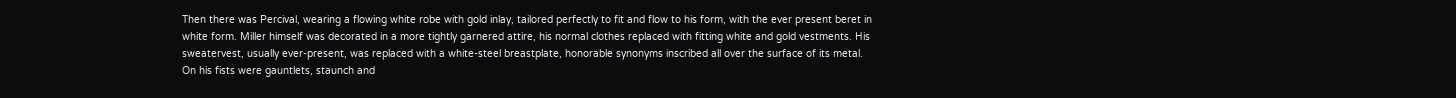Then there was Percival, wearing a flowing white robe with gold inlay, tailored perfectly to fit and flow to his form, with the ever present beret in white form. Miller himself was decorated in a more tightly garnered attire, his normal clothes replaced with fitting white and gold vestments. His sweatervest, usually ever-present, was replaced with a white-steel breastplate, honorable synonyms inscribed all over the surface of its metal. On his fists were gauntlets, staunch and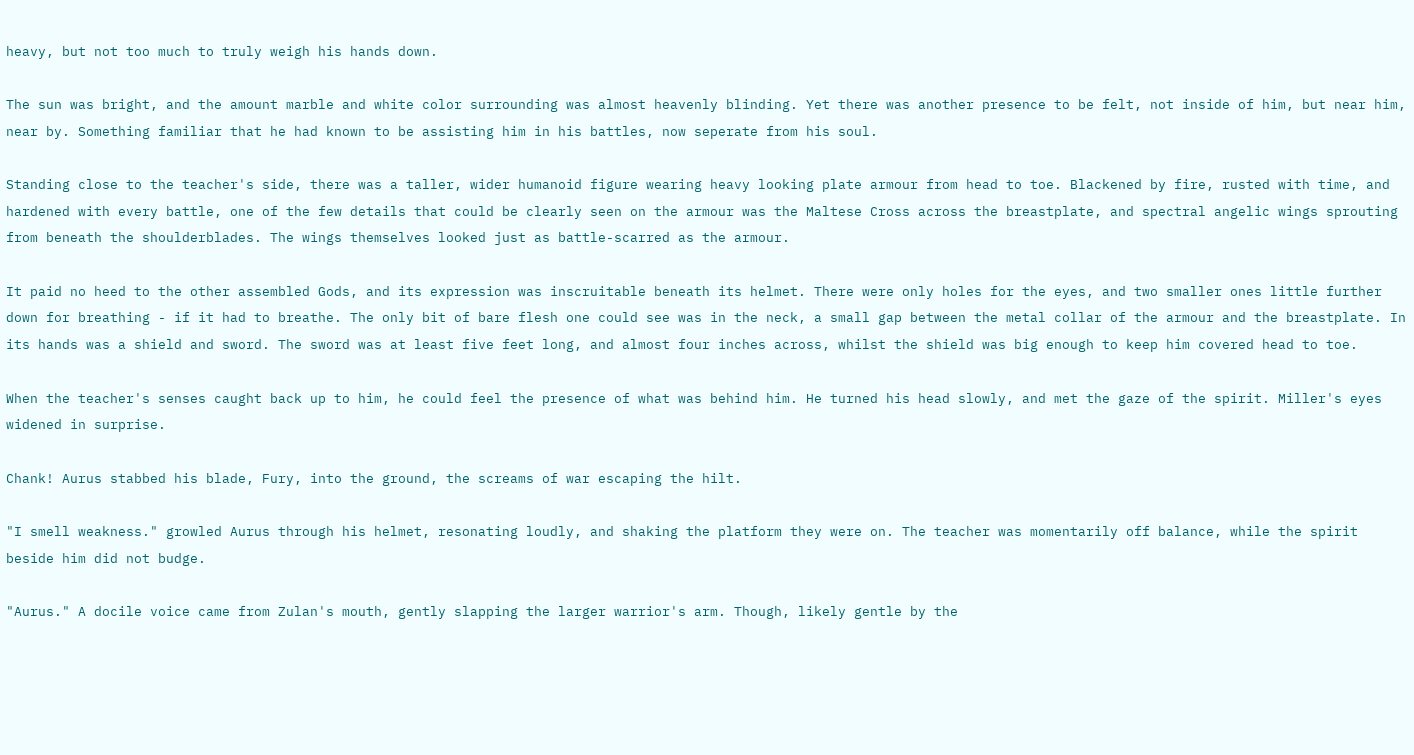heavy, but not too much to truly weigh his hands down.

The sun was bright, and the amount marble and white color surrounding was almost heavenly blinding. Yet there was another presence to be felt, not inside of him, but near him, near by. Something familiar that he had known to be assisting him in his battles, now seperate from his soul.

Standing close to the teacher's side, there was a taller, wider humanoid figure wearing heavy looking plate armour from head to toe. Blackened by fire, rusted with time, and hardened with every battle, one of the few details that could be clearly seen on the armour was the Maltese Cross across the breastplate, and spectral angelic wings sprouting from beneath the shoulderblades. The wings themselves looked just as battle-scarred as the armour.

It paid no heed to the other assembled Gods, and its expression was inscruitable beneath its helmet. There were only holes for the eyes, and two smaller ones little further down for breathing - if it had to breathe. The only bit of bare flesh one could see was in the neck, a small gap between the metal collar of the armour and the breastplate. In its hands was a shield and sword. The sword was at least five feet long, and almost four inches across, whilst the shield was big enough to keep him covered head to toe.

When the teacher's senses caught back up to him, he could feel the presence of what was behind him. He turned his head slowly, and met the gaze of the spirit. Miller's eyes widened in surprise.

Chank! Aurus stabbed his blade, Fury, into the ground, the screams of war escaping the hilt.

"I smell weakness." growled Aurus through his helmet, resonating loudly, and shaking the platform they were on. The teacher was momentarily off balance, while the spirit beside him did not budge.

"Aurus." A docile voice came from Zulan's mouth, gently slapping the larger warrior's arm. Though, likely gentle by the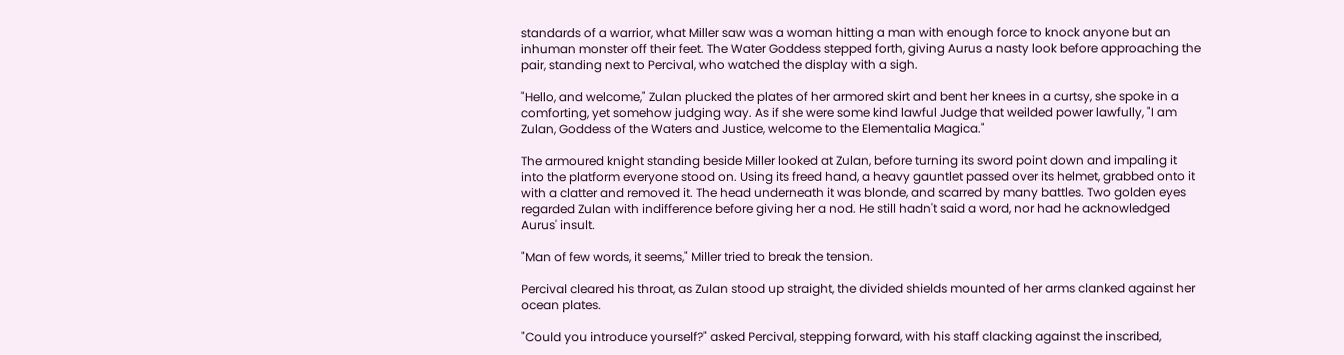standards of a warrior, what Miller saw was a woman hitting a man with enough force to knock anyone but an inhuman monster off their feet. The Water Goddess stepped forth, giving Aurus a nasty look before approaching the pair, standing next to Percival, who watched the display with a sigh.

"Hello, and welcome," Zulan plucked the plates of her armored skirt and bent her knees in a curtsy, she spoke in a comforting, yet somehow judging way. As if she were some kind lawful Judge that weilded power lawfully, "I am Zulan, Goddess of the Waters and Justice, welcome to the Elementalia Magica."

The armoured knight standing beside Miller looked at Zulan, before turning its sword point down and impaling it into the platform everyone stood on. Using its freed hand, a heavy gauntlet passed over its helmet, grabbed onto it with a clatter and removed it. The head underneath it was blonde, and scarred by many battles. Two golden eyes regarded Zulan with indifference before giving her a nod. He still hadn't said a word, nor had he acknowledged Aurus' insult.

"Man of few words, it seems," Miller tried to break the tension.

Percival cleared his throat, as Zulan stood up straight, the divided shields mounted of her arms clanked against her ocean plates.

"Could you introduce yourself?" asked Percival, stepping forward, with his staff clacking against the inscribed,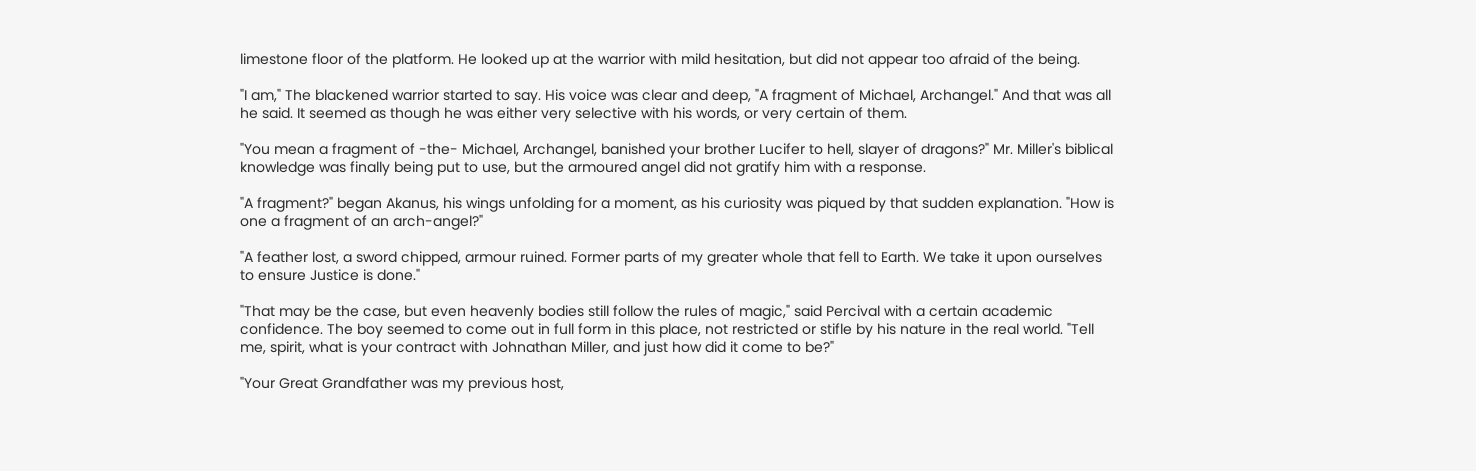limestone floor of the platform. He looked up at the warrior with mild hesitation, but did not appear too afraid of the being.

"I am," The blackened warrior started to say. His voice was clear and deep, "A fragment of Michael, Archangel." And that was all he said. It seemed as though he was either very selective with his words, or very certain of them.

"You mean a fragment of -the- Michael, Archangel, banished your brother Lucifer to hell, slayer of dragons?" Mr. Miller's biblical knowledge was finally being put to use, but the armoured angel did not gratify him with a response.

"A fragment?" began Akanus, his wings unfolding for a moment, as his curiosity was piqued by that sudden explanation. "How is one a fragment of an arch-angel?"

"A feather lost, a sword chipped, armour ruined. Former parts of my greater whole that fell to Earth. We take it upon ourselves to ensure Justice is done."

"That may be the case, but even heavenly bodies still follow the rules of magic," said Percival with a certain academic confidence. The boy seemed to come out in full form in this place, not restricted or stifle by his nature in the real world. "Tell me, spirit, what is your contract with Johnathan Miller, and just how did it come to be?"

"Your Great Grandfather was my previous host,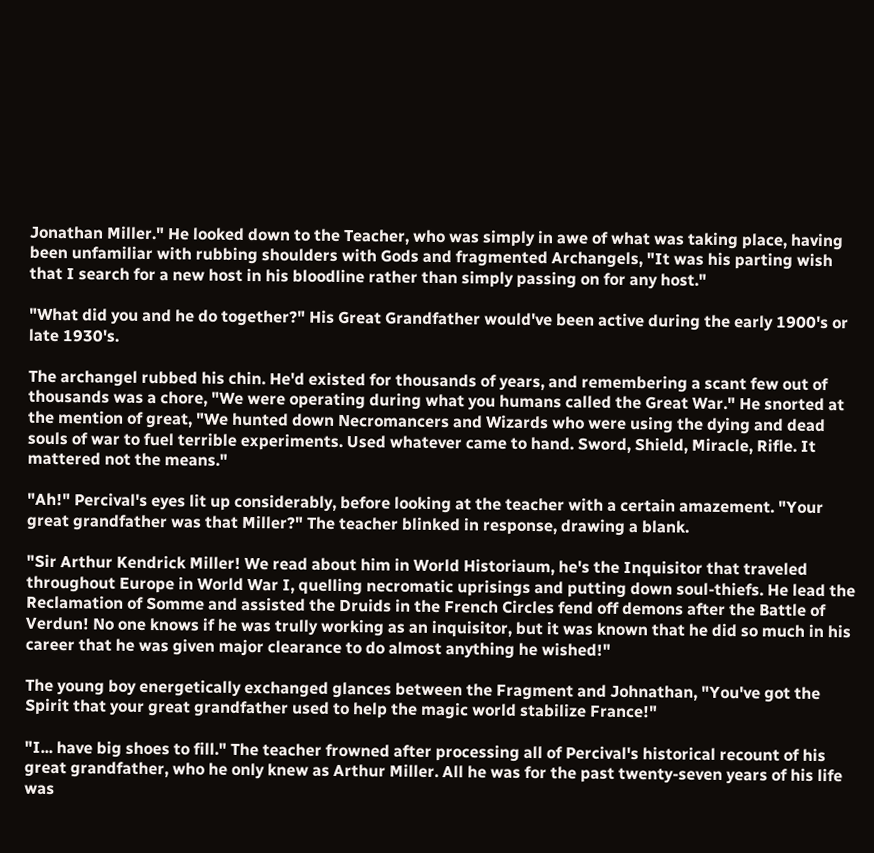Jonathan Miller." He looked down to the Teacher, who was simply in awe of what was taking place, having been unfamiliar with rubbing shoulders with Gods and fragmented Archangels, "It was his parting wish that I search for a new host in his bloodline rather than simply passing on for any host."

"What did you and he do together?" His Great Grandfather would've been active during the early 1900's or late 1930's.

The archangel rubbed his chin. He'd existed for thousands of years, and remembering a scant few out of thousands was a chore, "We were operating during what you humans called the Great War." He snorted at the mention of great, "We hunted down Necromancers and Wizards who were using the dying and dead souls of war to fuel terrible experiments. Used whatever came to hand. Sword, Shield, Miracle, Rifle. It mattered not the means."

"Ah!" Percival's eyes lit up considerably, before looking at the teacher with a certain amazement. "Your great grandfather was that Miller?" The teacher blinked in response, drawing a blank.

"Sir Arthur Kendrick Miller! We read about him in World Historiaum, he's the Inquisitor that traveled throughout Europe in World War I, quelling necromatic uprisings and putting down soul-thiefs. He lead the Reclamation of Somme and assisted the Druids in the French Circles fend off demons after the Battle of Verdun! No one knows if he was trully working as an inquisitor, but it was known that he did so much in his career that he was given major clearance to do almost anything he wished!"

The young boy energetically exchanged glances between the Fragment and Johnathan, "You've got the Spirit that your great grandfather used to help the magic world stabilize France!"

"I... have big shoes to fill." The teacher frowned after processing all of Percival's historical recount of his great grandfather, who he only knew as Arthur Miller. All he was for the past twenty-seven years of his life was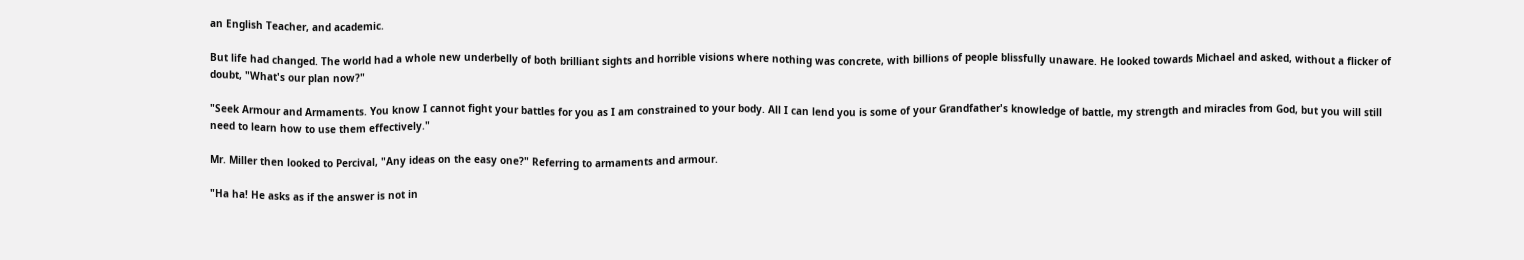an English Teacher, and academic.

But life had changed. The world had a whole new underbelly of both brilliant sights and horrible visions where nothing was concrete, with billions of people blissfully unaware. He looked towards Michael and asked, without a flicker of doubt, "What's our plan now?"

"Seek Armour and Armaments. You know I cannot fight your battles for you as I am constrained to your body. All I can lend you is some of your Grandfather's knowledge of battle, my strength and miracles from God, but you will still need to learn how to use them effectively."

Mr. Miller then looked to Percival, "Any ideas on the easy one?" Referring to armaments and armour.

"Ha ha! He asks as if the answer is not in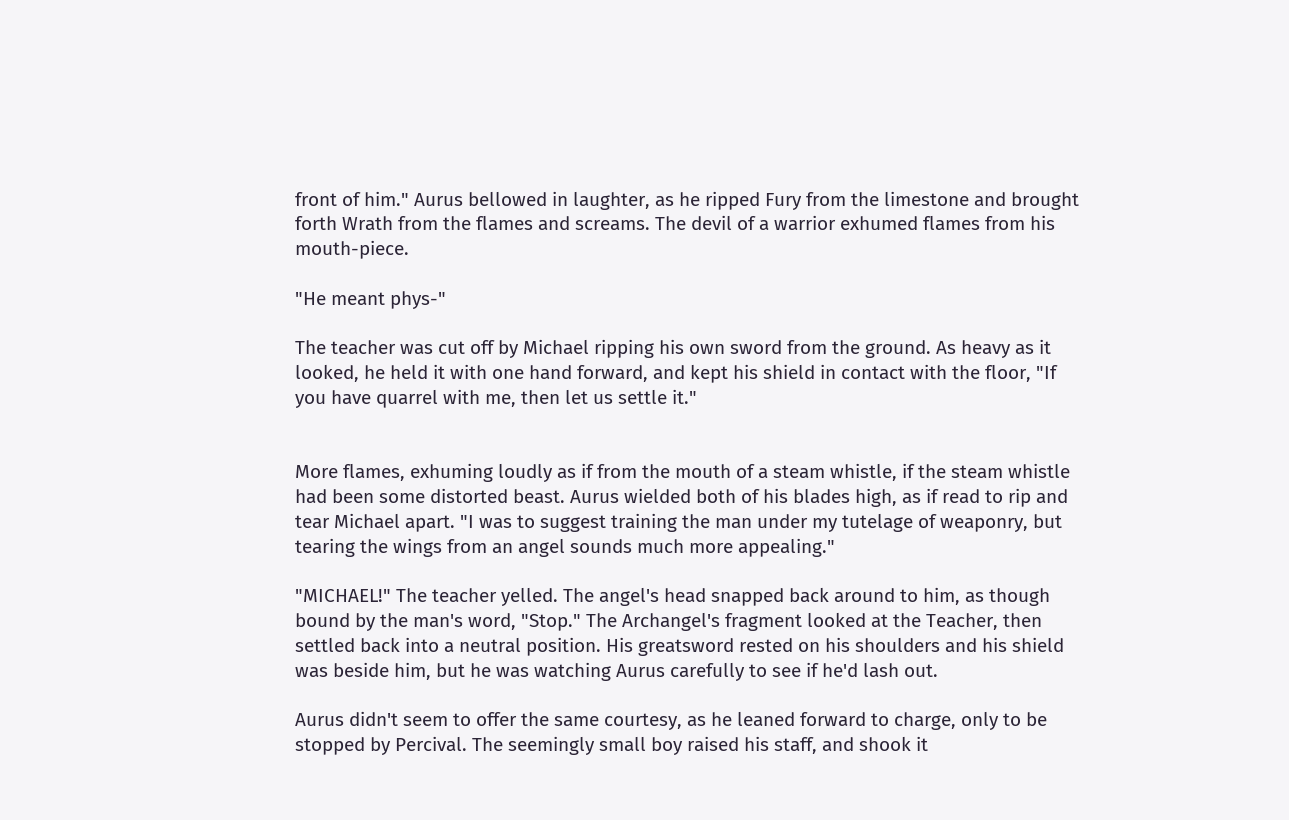front of him." Aurus bellowed in laughter, as he ripped Fury from the limestone and brought forth Wrath from the flames and screams. The devil of a warrior exhumed flames from his mouth-piece.

"He meant phys-"

The teacher was cut off by Michael ripping his own sword from the ground. As heavy as it looked, he held it with one hand forward, and kept his shield in contact with the floor, "If you have quarrel with me, then let us settle it."


More flames, exhuming loudly as if from the mouth of a steam whistle, if the steam whistle had been some distorted beast. Aurus wielded both of his blades high, as if read to rip and tear Michael apart. "I was to suggest training the man under my tutelage of weaponry, but tearing the wings from an angel sounds much more appealing."

"MICHAEL!" The teacher yelled. The angel's head snapped back around to him, as though bound by the man's word, "Stop." The Archangel's fragment looked at the Teacher, then settled back into a neutral position. His greatsword rested on his shoulders and his shield was beside him, but he was watching Aurus carefully to see if he'd lash out.

Aurus didn't seem to offer the same courtesy, as he leaned forward to charge, only to be stopped by Percival. The seemingly small boy raised his staff, and shook it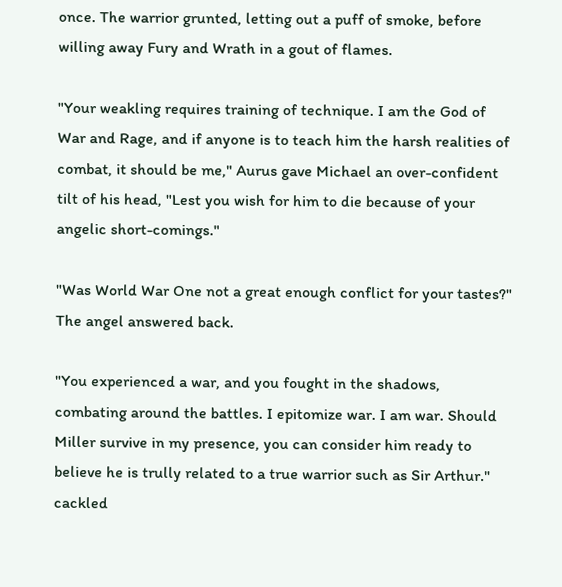once. The warrior grunted, letting out a puff of smoke, before willing away Fury and Wrath in a gout of flames.

"Your weakling requires training of technique. I am the God of War and Rage, and if anyone is to teach him the harsh realities of combat, it should be me," Aurus gave Michael an over-confident tilt of his head, "Lest you wish for him to die because of your angelic short-comings."

"Was World War One not a great enough conflict for your tastes?" The angel answered back.

"You experienced a war, and you fought in the shadows, combating around the battles. I epitomize war. I am war. Should Miller survive in my presence, you can consider him ready to believe he is trully related to a true warrior such as Sir Arthur." cackled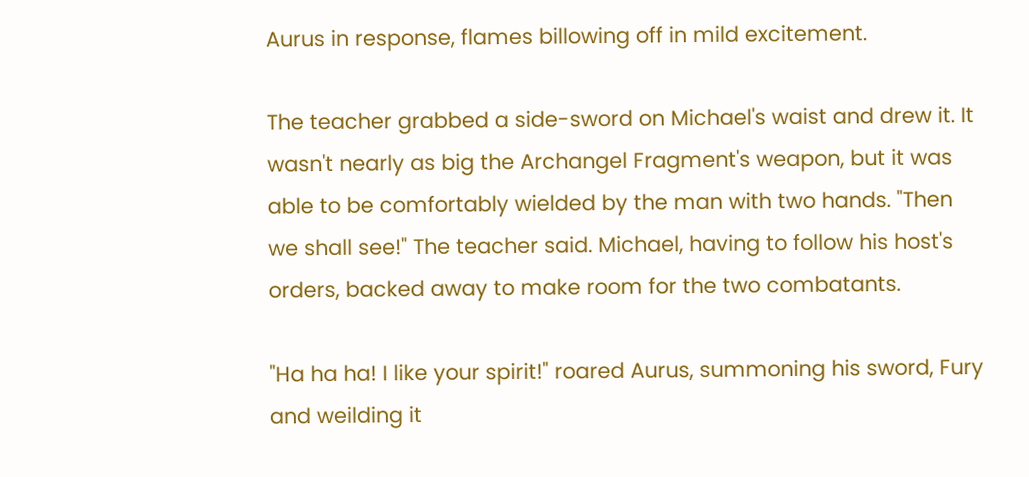Aurus in response, flames billowing off in mild excitement.

The teacher grabbed a side-sword on Michael's waist and drew it. It wasn't nearly as big the Archangel Fragment's weapon, but it was able to be comfortably wielded by the man with two hands. "Then we shall see!" The teacher said. Michael, having to follow his host's orders, backed away to make room for the two combatants.

"Ha ha ha! I like your spirit!" roared Aurus, summoning his sword, Fury and weilding it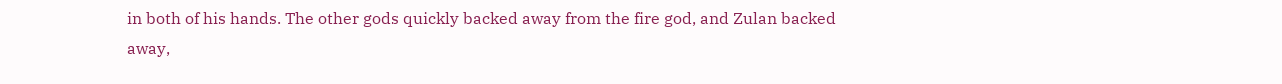in both of his hands. The other gods quickly backed away from the fire god, and Zulan backed away,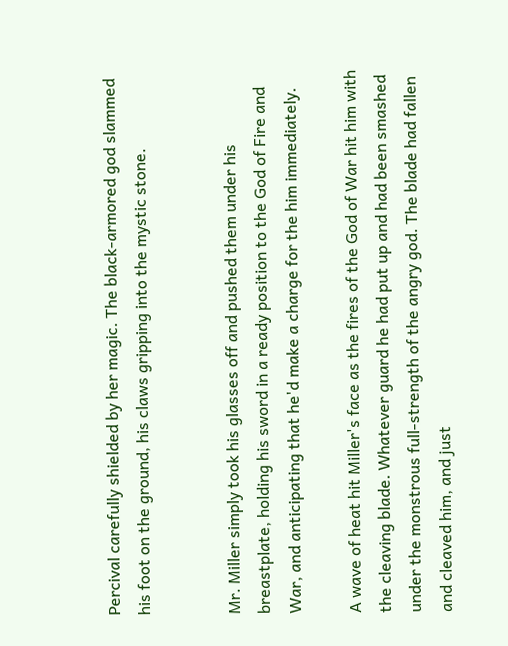Percival carefully shielded by her magic. The black-armored god slammed his foot on the ground, his claws gripping into the mystic stone.


Mr. Miller simply took his glasses off and pushed them under his breastplate, holding his sword in a ready position to the God of Fire and War, and anticipating that he'd make a charge for the him immediately.

A wave of heat hit Miller's face as the fires of the God of War hit him with the cleaving blade. Whatever guard he had put up and had been smashed under the monstrous full-strength of the angry god. The blade had fallen and cleaved him, and just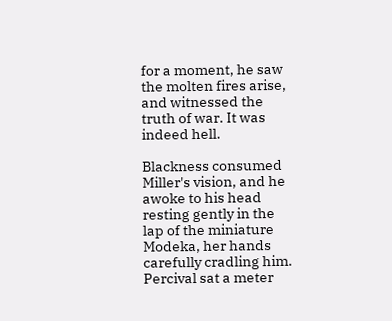for a moment, he saw the molten fires arise, and witnessed the truth of war. It was indeed hell.

Blackness consumed Miller's vision, and he awoke to his head resting gently in the lap of the miniature Modeka, her hands carefully cradling him. Percival sat a meter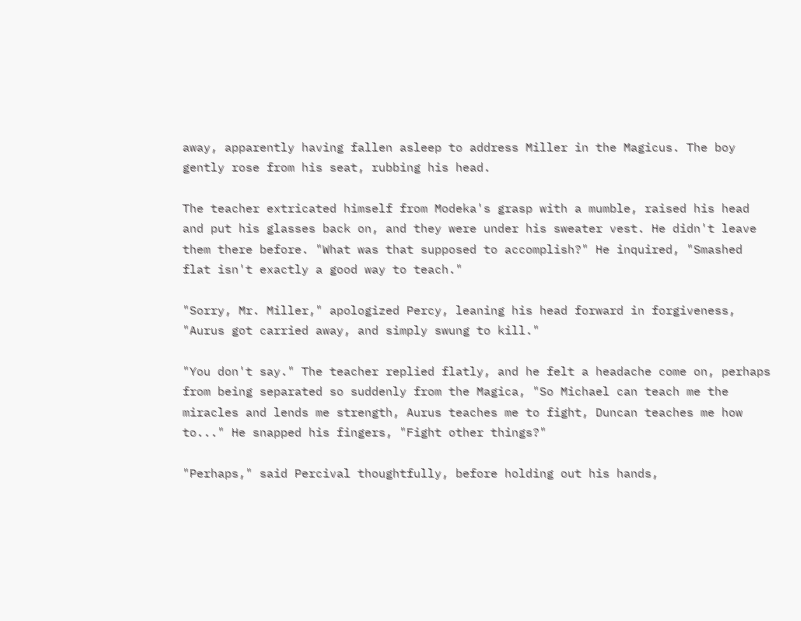away, apparently having fallen asleep to address Miller in the Magicus. The boy gently rose from his seat, rubbing his head.

The teacher extricated himself from Modeka's grasp with a mumble, raised his head and put his glasses back on, and they were under his sweater vest. He didn't leave them there before. "What was that supposed to accomplish?" He inquired, "Smashed flat isn't exactly a good way to teach."

"Sorry, Mr. Miller," apologized Percy, leaning his head forward in forgiveness, "Aurus got carried away, and simply swung to kill."

"You don't say." The teacher replied flatly, and he felt a headache come on, perhaps from being separated so suddenly from the Magica, "So Michael can teach me the miracles and lends me strength, Aurus teaches me to fight, Duncan teaches me how to..." He snapped his fingers, "Fight other things?"

"Perhaps," said Percival thoughtfully, before holding out his hands,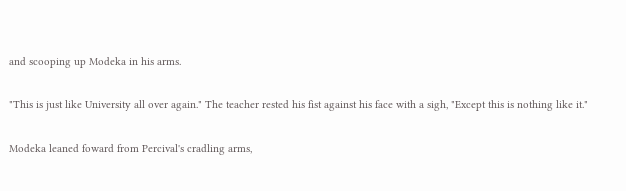and scooping up Modeka in his arms.

"This is just like University all over again." The teacher rested his fist against his face with a sigh, "Except this is nothing like it."

Modeka leaned foward from Percival's cradling arms,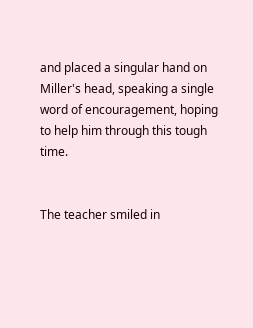and placed a singular hand on Miller's head, speaking a single word of encouragement, hoping to help him through this tough time.


The teacher smiled in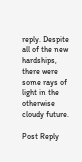reply. Despite all of the new hardships, there were some rays of light in the otherwise cloudy future.

Post Reply